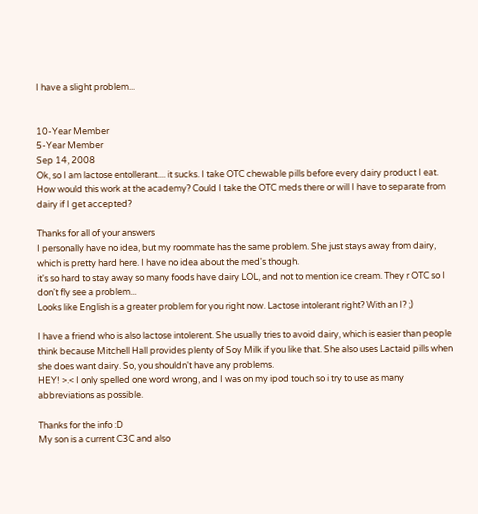I have a slight problem...


10-Year Member
5-Year Member
Sep 14, 2008
Ok, so I am lactose entollerant.... it sucks. I take OTC chewable pills before every dairy product I eat. How would this work at the academy? Could I take the OTC meds there or will I have to separate from dairy if I get accepted?

Thanks for all of your answers
I personally have no idea, but my roommate has the same problem. She just stays away from dairy, which is pretty hard here. I have no idea about the med's though.
it's so hard to stay away so many foods have dairy LOL, and not to mention ice cream. They r OTC so I don't fly see a problem...
Looks like English is a greater problem for you right now. Lactose intolerant right? With an I? ;)

I have a friend who is also lactose intolerent. She usually tries to avoid dairy, which is easier than people think because Mitchell Hall provides plenty of Soy Milk if you like that. She also uses Lactaid pills when she does want dairy. So, you shouldn't have any problems.
HEY! >.< I only spelled one word wrong, and I was on my ipod touch so i try to use as many abbreviations as possible.

Thanks for the info :D
My son is a current C3C and also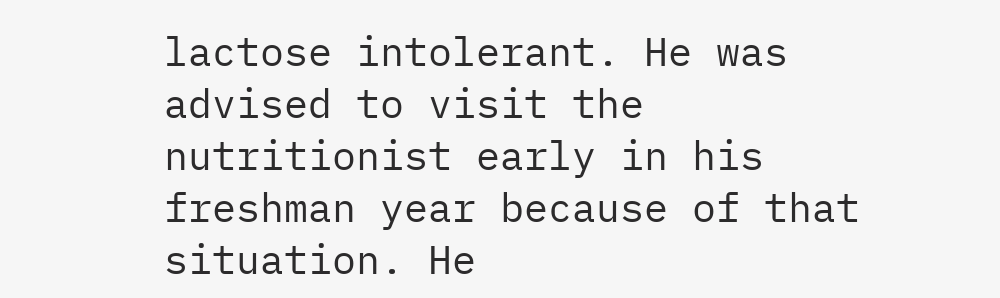lactose intolerant. He was advised to visit the nutritionist early in his freshman year because of that situation. He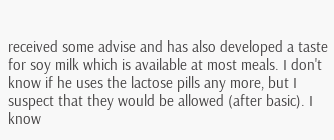received some advise and has also developed a taste for soy milk which is available at most meals. I don't know if he uses the lactose pills any more, but I suspect that they would be allowed (after basic). I know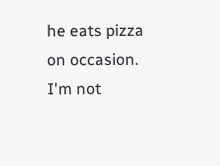he eats pizza on occasion. I'm not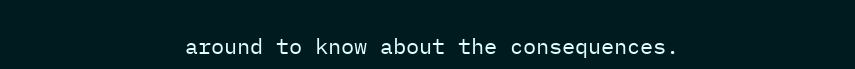around to know about the consequences.